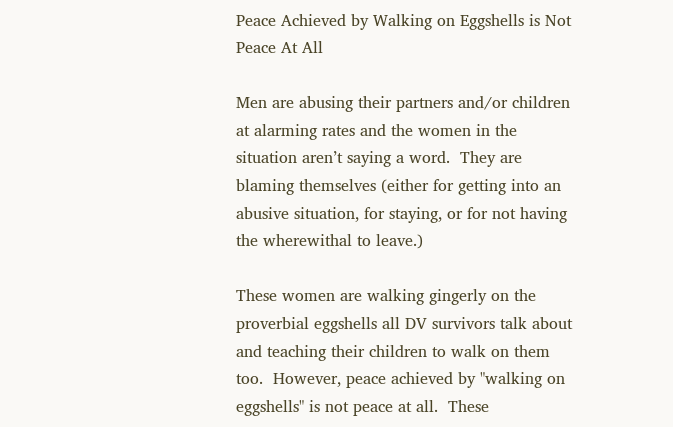Peace Achieved by Walking on Eggshells is Not Peace At All

Men are abusing their partners and/or children at alarming rates and the women in the situation aren’t saying a word.  They are blaming themselves (either for getting into an abusive situation, for staying, or for not having the wherewithal to leave.)

These women are walking gingerly on the proverbial eggshells all DV survivors talk about and teaching their children to walk on them too.  However, peace achieved by "walking on eggshells" is not peace at all.  These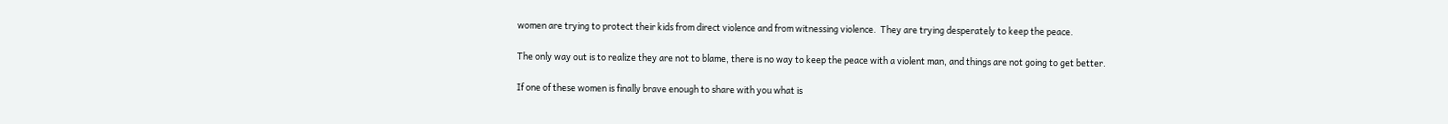women are trying to protect their kids from direct violence and from witnessing violence.  They are trying desperately to keep the peace.

The only way out is to realize they are not to blame, there is no way to keep the peace with a violent man, and things are not going to get better.

If one of these women is finally brave enough to share with you what is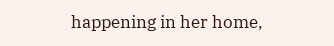happening in her home,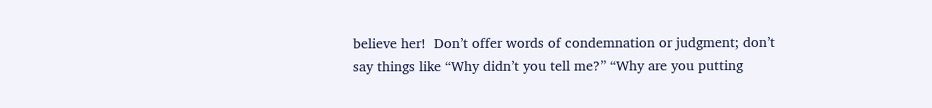believe her!  Don’t offer words of condemnation or judgment; don’t say things like “Why didn’t you tell me?” “Why are you putting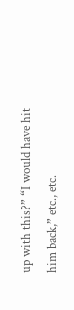up with this?” “I would have hit him back,” etc., etc.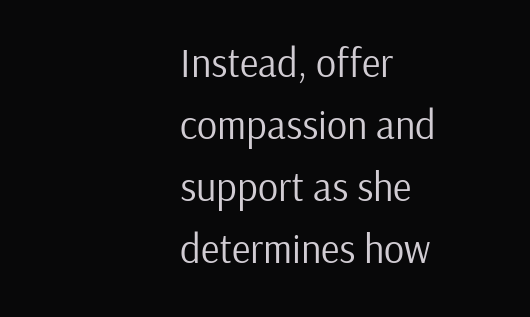Instead, offer compassion and support as she determines how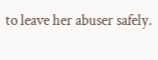to leave her abuser safely.